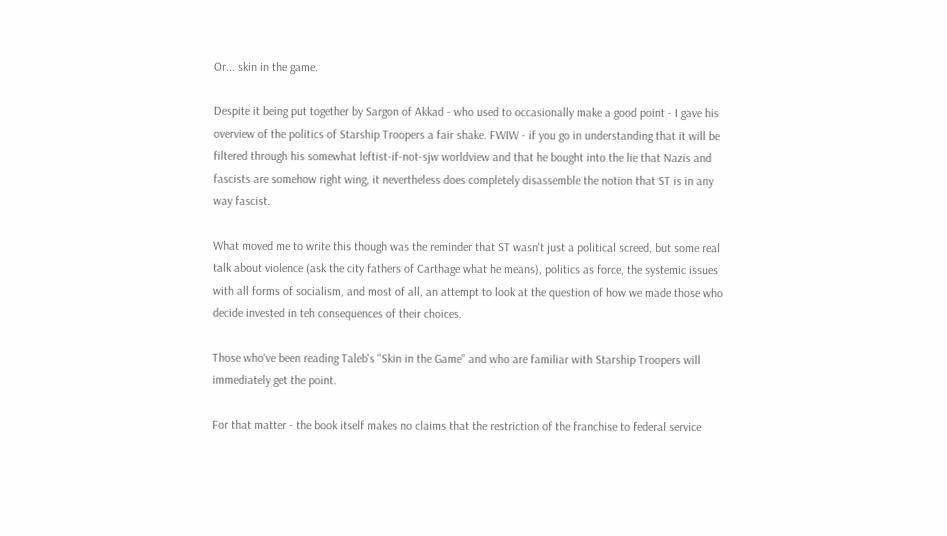Or... skin in the game.

Despite it being put together by Sargon of Akkad - who used to occasionally make a good point - I gave his overview of the politics of Starship Troopers a fair shake. FWIW - if you go in understanding that it will be filtered through his somewhat leftist-if-not-sjw worldview and that he bought into the lie that Nazis and fascists are somehow right wing, it nevertheless does completely disassemble the notion that ST is in any way fascist.

What moved me to write this though was the reminder that ST wasn't just a political screed, but some real talk about violence (ask the city fathers of Carthage what he means), politics as force, the systemic issues with all forms of socialism, and most of all, an attempt to look at the question of how we made those who decide invested in teh consequences of their choices.

Those who've been reading Taleb's "Skin in the Game" and who are familiar with Starship Troopers will immediately get the point.

For that matter - the book itself makes no claims that the restriction of the franchise to federal service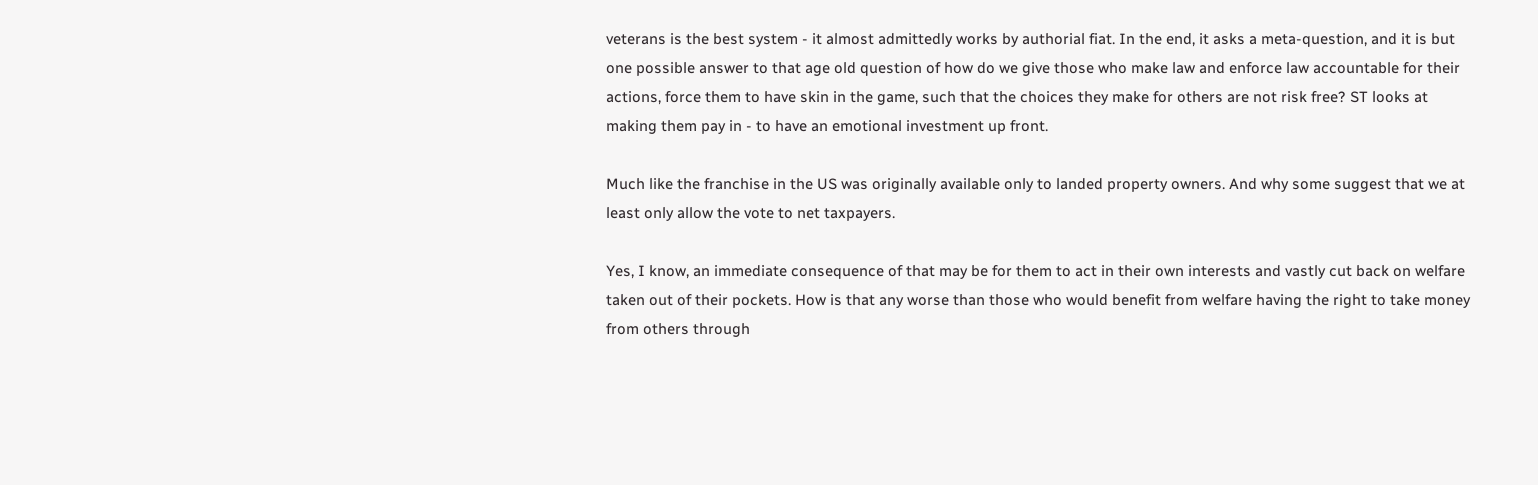veterans is the best system - it almost admittedly works by authorial fiat. In the end, it asks a meta-question, and it is but one possible answer to that age old question of how do we give those who make law and enforce law accountable for their actions, force them to have skin in the game, such that the choices they make for others are not risk free? ST looks at making them pay in - to have an emotional investment up front.

Much like the franchise in the US was originally available only to landed property owners. And why some suggest that we at least only allow the vote to net taxpayers.

Yes, I know, an immediate consequence of that may be for them to act in their own interests and vastly cut back on welfare taken out of their pockets. How is that any worse than those who would benefit from welfare having the right to take money from others through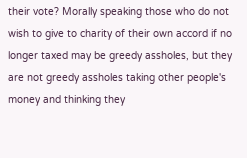their vote? Morally speaking those who do not wish to give to charity of their own accord if no longer taxed may be greedy assholes, but they are not greedy assholes taking other people's money and thinking they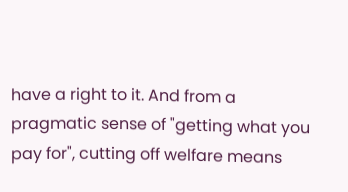have a right to it. And from a pragmatic sense of "getting what you pay for", cutting off welfare means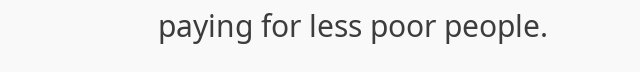paying for less poor people.